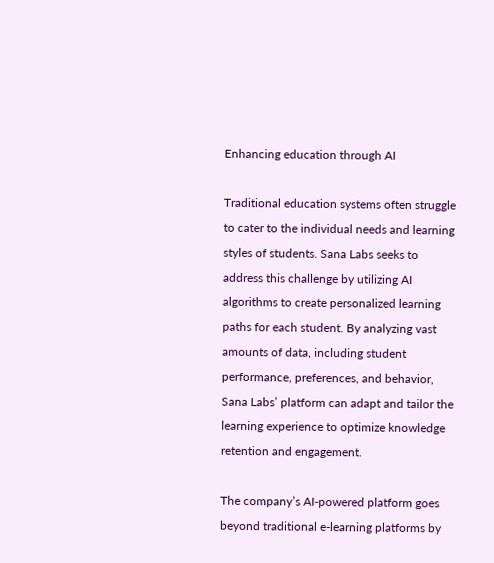Enhancing education through AI

Traditional education systems often struggle to cater to the individual needs and learning styles of students. Sana Labs seeks to address this challenge by utilizing AI algorithms to create personalized learning paths for each student. By analyzing vast amounts of data, including student performance, preferences, and behavior, Sana Labs’ platform can adapt and tailor the learning experience to optimize knowledge retention and engagement.

The company’s AI-powered platform goes beyond traditional e-learning platforms by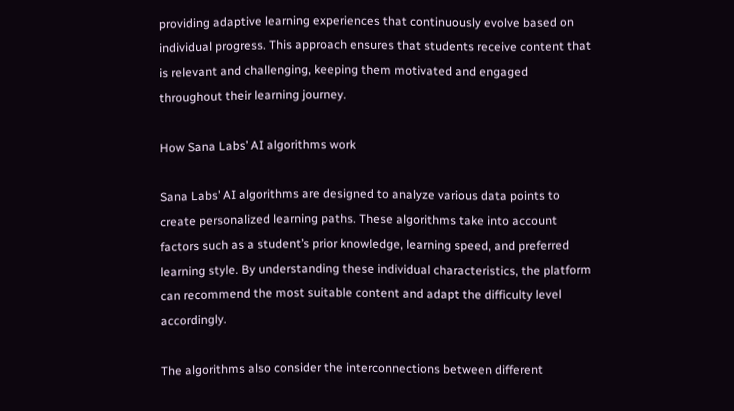providing adaptive learning experiences that continuously evolve based on individual progress. This approach ensures that students receive content that is relevant and challenging, keeping them motivated and engaged throughout their learning journey.

How Sana Labs’ AI algorithms work

Sana Labs’ AI algorithms are designed to analyze various data points to create personalized learning paths. These algorithms take into account factors such as a student’s prior knowledge, learning speed, and preferred learning style. By understanding these individual characteristics, the platform can recommend the most suitable content and adapt the difficulty level accordingly.

The algorithms also consider the interconnections between different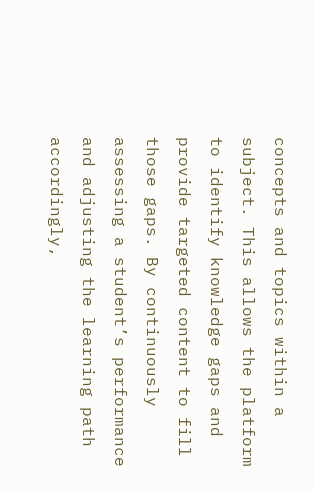concepts and topics within a subject. This allows the platform to identify knowledge gaps and provide targeted content to fill those gaps. By continuously assessing a student’s performance and adjusting the learning path accordingly,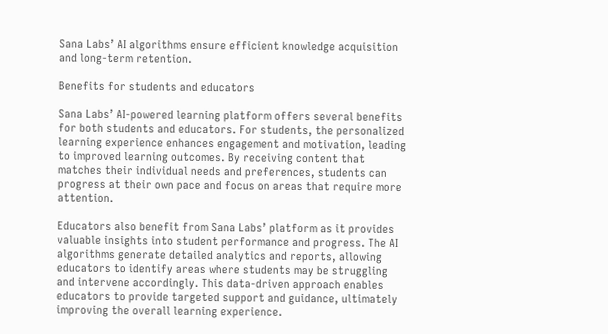Sana Labs’ AI algorithms ensure efficient knowledge acquisition and long-term retention.

Benefits for students and educators

Sana Labs’ AI-powered learning platform offers several benefits for both students and educators. For students, the personalized learning experience enhances engagement and motivation, leading to improved learning outcomes. By receiving content that matches their individual needs and preferences, students can progress at their own pace and focus on areas that require more attention.

Educators also benefit from Sana Labs’ platform as it provides valuable insights into student performance and progress. The AI algorithms generate detailed analytics and reports, allowing educators to identify areas where students may be struggling and intervene accordingly. This data-driven approach enables educators to provide targeted support and guidance, ultimately improving the overall learning experience.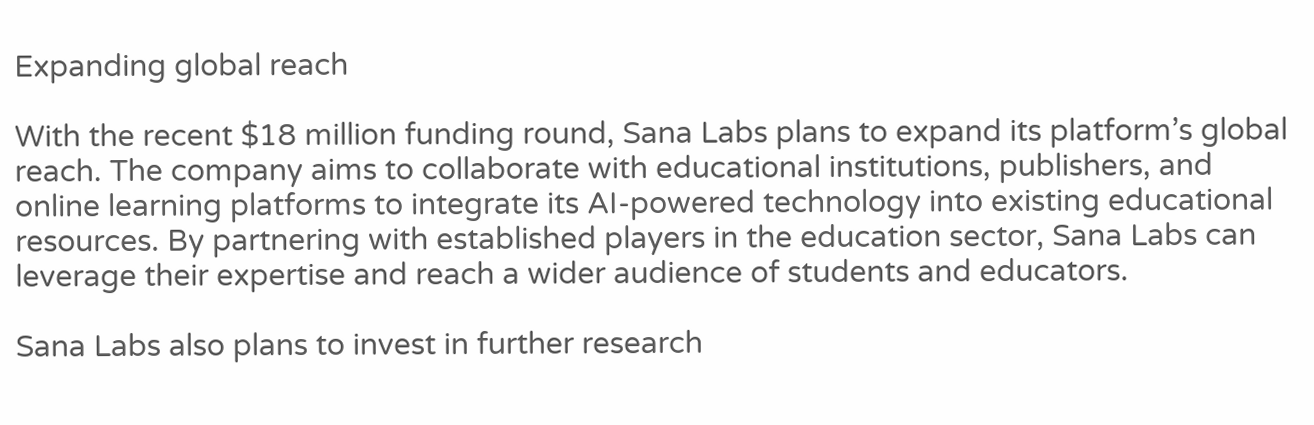Expanding global reach

With the recent $18 million funding round, Sana Labs plans to expand its platform’s global reach. The company aims to collaborate with educational institutions, publishers, and online learning platforms to integrate its AI-powered technology into existing educational resources. By partnering with established players in the education sector, Sana Labs can leverage their expertise and reach a wider audience of students and educators.

Sana Labs also plans to invest in further research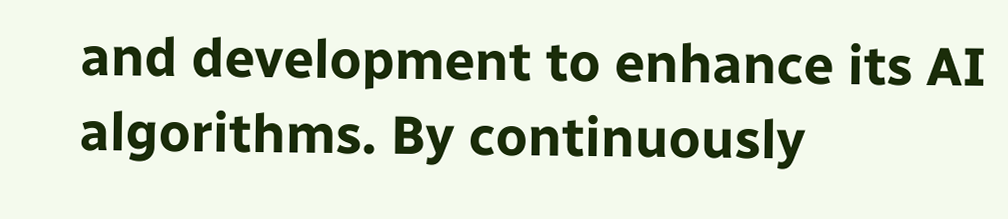and development to enhance its AI algorithms. By continuously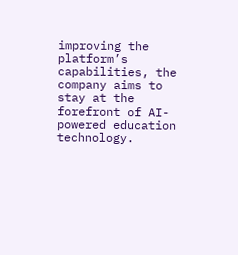improving the platform’s capabilities, the company aims to stay at the forefront of AI-powered education technology.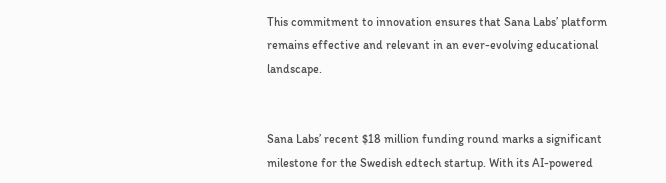This commitment to innovation ensures that Sana Labs’ platform remains effective and relevant in an ever-evolving educational landscape.


Sana Labs’ recent $18 million funding round marks a significant milestone for the Swedish edtech startup. With its AI-powered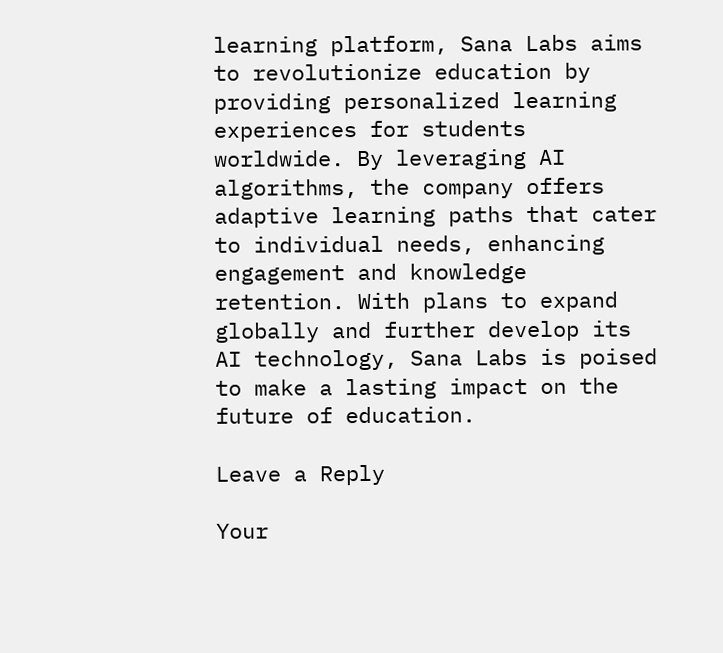learning platform, Sana Labs aims to revolutionize education by providing personalized learning experiences for students worldwide. By leveraging AI algorithms, the company offers adaptive learning paths that cater to individual needs, enhancing engagement and knowledge retention. With plans to expand globally and further develop its AI technology, Sana Labs is poised to make a lasting impact on the future of education.

Leave a Reply

Your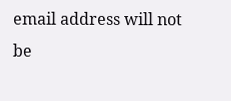email address will not be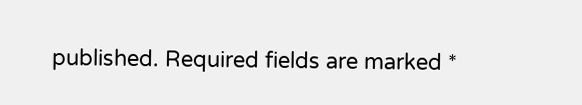published. Required fields are marked *